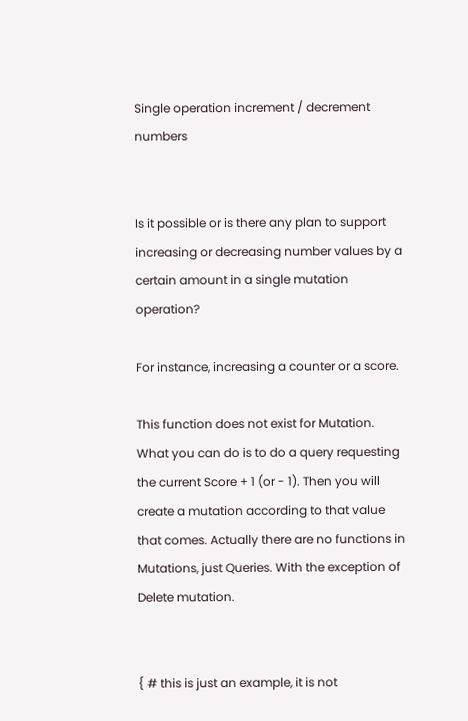Single operation increment / decrement numbers


Is it possible or is there any plan to support increasing or decreasing number values by a certain amount in a single mutation operation?

For instance, increasing a counter or a score.

This function does not exist for Mutation. What you can do is to do a query requesting the current Score + 1 (or - 1). Then you will create a mutation according to that value that comes. Actually there are no functions in Mutations, just Queries. With the exception of Delete mutation.


{ # this is just an example, it is not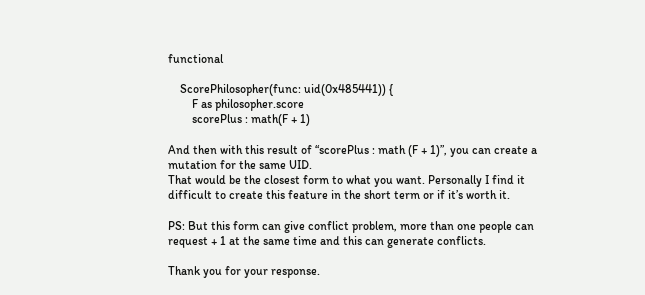functional

    ScorePhilosopher(func: uid(0x485441)) {
        F as philosopher.score
        scorePlus : math(F + 1)

And then with this result of “scorePlus : math (F + 1)”, you can create a mutation for the same UID.
That would be the closest form to what you want. Personally I find it difficult to create this feature in the short term or if it’s worth it.

PS: But this form can give conflict problem, more than one people can request + 1 at the same time and this can generate conflicts.

Thank you for your response.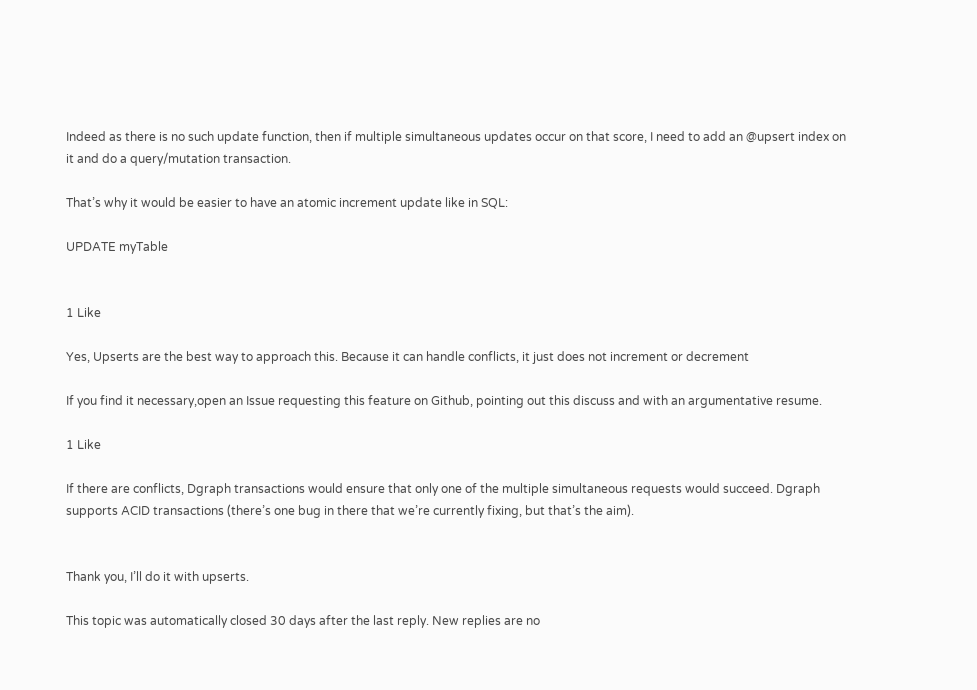Indeed as there is no such update function, then if multiple simultaneous updates occur on that score, I need to add an @upsert index on it and do a query/mutation transaction.

That’s why it would be easier to have an atomic increment update like in SQL:

UPDATE myTable


1 Like

Yes, Upserts are the best way to approach this. Because it can handle conflicts, it just does not increment or decrement

If you find it necessary,open an Issue requesting this feature on Github, pointing out this discuss and with an argumentative resume.

1 Like

If there are conflicts, Dgraph transactions would ensure that only one of the multiple simultaneous requests would succeed. Dgraph supports ACID transactions (there’s one bug in there that we’re currently fixing, but that’s the aim).


Thank you, I’ll do it with upserts.

This topic was automatically closed 30 days after the last reply. New replies are no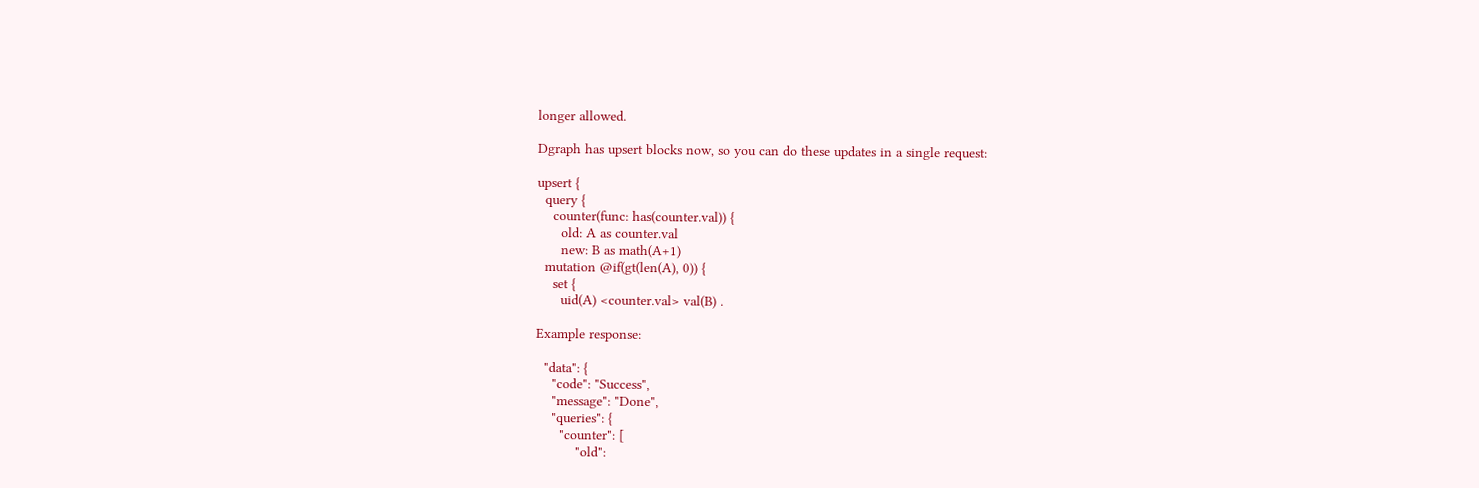longer allowed.

Dgraph has upsert blocks now, so you can do these updates in a single request:

upsert {
  query {
    counter(func: has(counter.val)) {
      old: A as counter.val
      new: B as math(A+1)
  mutation @if(gt(len(A), 0)) {
    set {
      uid(A) <counter.val> val(B) .

Example response:

  "data": {
    "code": "Success",
    "message": "Done",
    "queries": {
      "counter": [
          "old":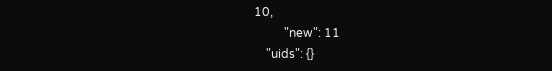10,
          "new": 11
    "uids": {}